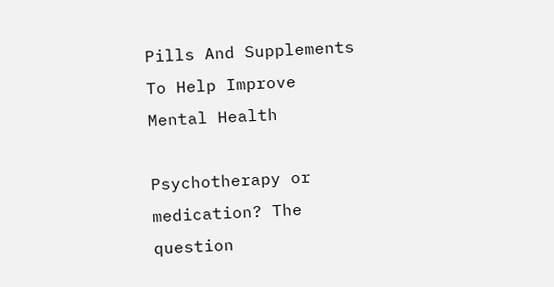Pills And Supplements To Help Improve Mental Health

Psychotherapy or medication? The question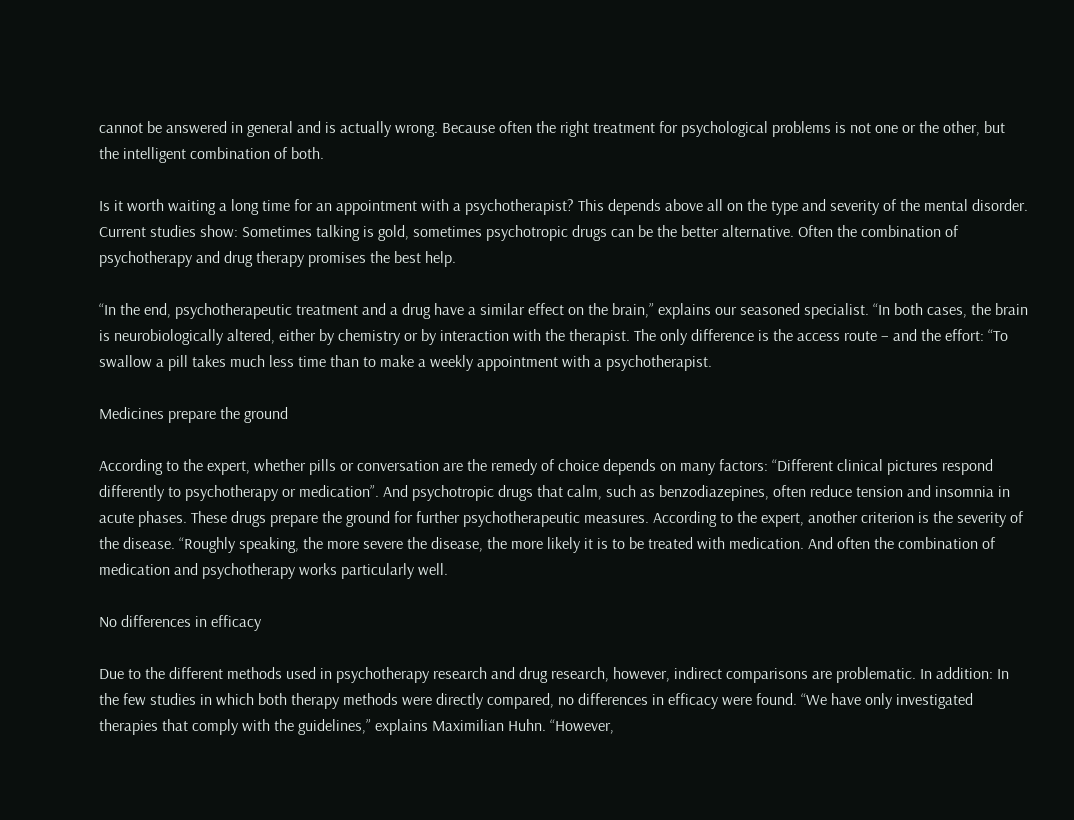cannot be answered in general and is actually wrong. Because often the right treatment for psychological problems is not one or the other, but the intelligent combination of both.

Is it worth waiting a long time for an appointment with a psychotherapist? This depends above all on the type and severity of the mental disorder. Current studies show: Sometimes talking is gold, sometimes psychotropic drugs can be the better alternative. Often the combination of psychotherapy and drug therapy promises the best help.

“In the end, psychotherapeutic treatment and a drug have a similar effect on the brain,” explains our seasoned specialist. “In both cases, the brain is neurobiologically altered, either by chemistry or by interaction with the therapist. The only difference is the access route – and the effort: “To swallow a pill takes much less time than to make a weekly appointment with a psychotherapist.

Medicines prepare the ground

According to the expert, whether pills or conversation are the remedy of choice depends on many factors: “Different clinical pictures respond differently to psychotherapy or medication”. And psychotropic drugs that calm, such as benzodiazepines, often reduce tension and insomnia in acute phases. These drugs prepare the ground for further psychotherapeutic measures. According to the expert, another criterion is the severity of the disease. “Roughly speaking, the more severe the disease, the more likely it is to be treated with medication. And often the combination of medication and psychotherapy works particularly well.

No differences in efficacy

Due to the different methods used in psychotherapy research and drug research, however, indirect comparisons are problematic. In addition: In the few studies in which both therapy methods were directly compared, no differences in efficacy were found. “We have only investigated therapies that comply with the guidelines,” explains Maximilian Huhn. “However,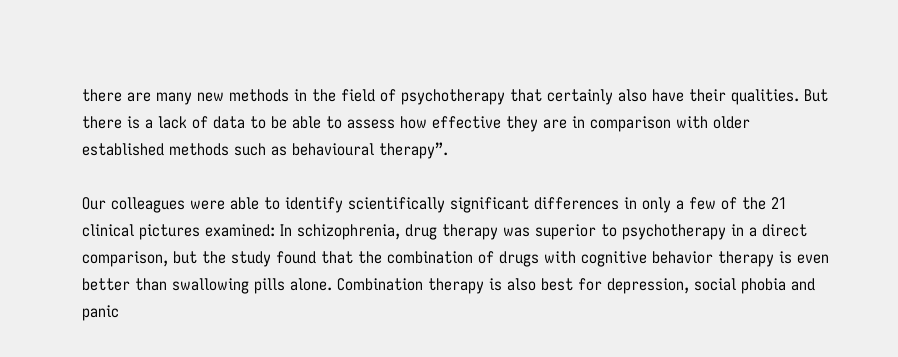there are many new methods in the field of psychotherapy that certainly also have their qualities. But there is a lack of data to be able to assess how effective they are in comparison with older established methods such as behavioural therapy”.

Our colleagues were able to identify scientifically significant differences in only a few of the 21 clinical pictures examined: In schizophrenia, drug therapy was superior to psychotherapy in a direct comparison, but the study found that the combination of drugs with cognitive behavior therapy is even better than swallowing pills alone. Combination therapy is also best for depression, social phobia and panic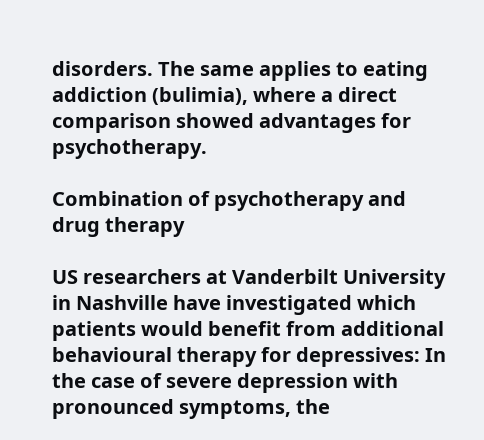disorders. The same applies to eating addiction (bulimia), where a direct comparison showed advantages for psychotherapy.

Combination of psychotherapy and drug therapy

US researchers at Vanderbilt University in Nashville have investigated which patients would benefit from additional behavioural therapy for depressives: In the case of severe depression with pronounced symptoms, the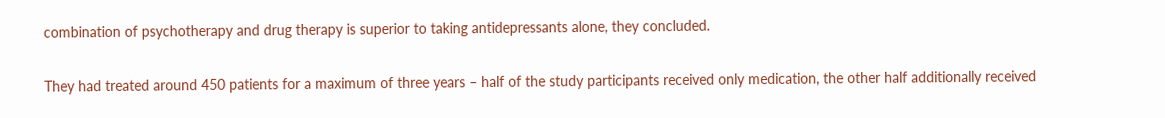combination of psychotherapy and drug therapy is superior to taking antidepressants alone, they concluded.

They had treated around 450 patients for a maximum of three years – half of the study participants received only medication, the other half additionally received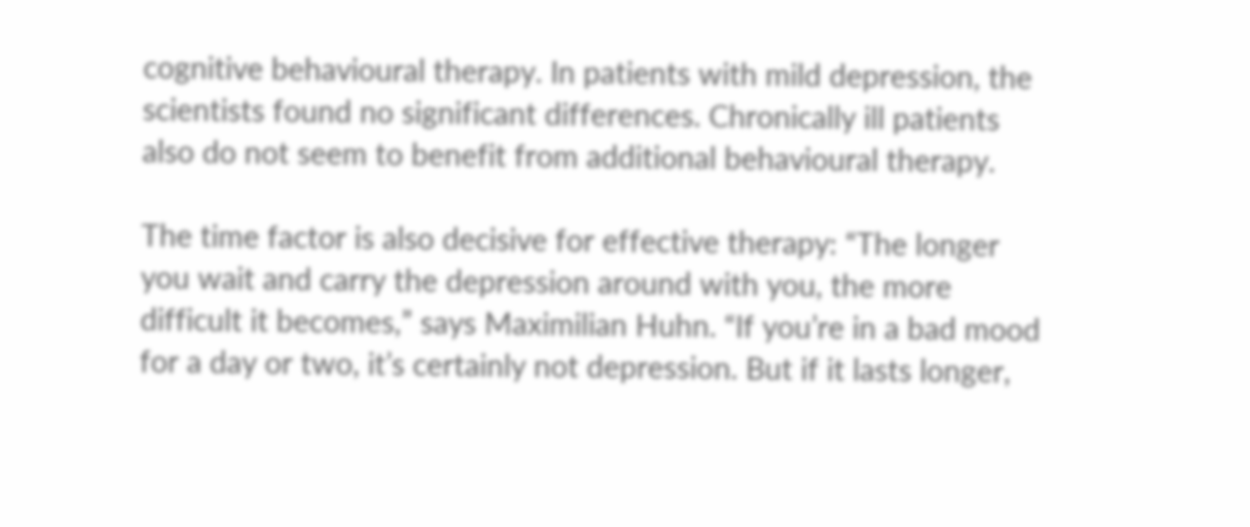cognitive behavioural therapy. In patients with mild depression, the scientists found no significant differences. Chronically ill patients also do not seem to benefit from additional behavioural therapy.

The time factor is also decisive for effective therapy: “The longer you wait and carry the depression around with you, the more difficult it becomes,” says Maximilian Huhn. “If you’re in a bad mood for a day or two, it’s certainly not depression. But if it lasts longer,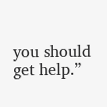you should get help.”